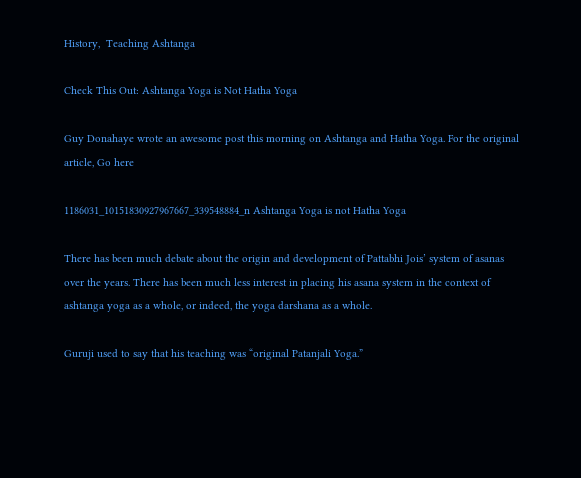History,  Teaching Ashtanga

Check This Out: Ashtanga Yoga is Not Hatha Yoga

Guy Donahaye wrote an awesome post this morning on Ashtanga and Hatha Yoga. For the original article, Go here

1186031_10151830927967667_339548884_n Ashtanga Yoga is not Hatha Yoga

There has been much debate about the origin and development of Pattabhi Jois’ system of asanas over the years. There has been much less interest in placing his asana system in the context of ashtanga yoga as a whole, or indeed, the yoga darshana as a whole.

Guruji used to say that his teaching was “original Patanjali Yoga.”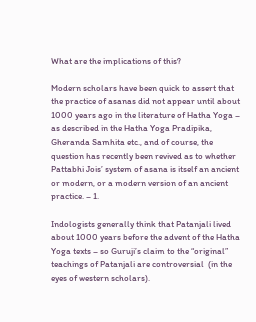What are the implications of this?

Modern scholars have been quick to assert that the practice of asanas did not appear until about 1000 years ago in the literature of Hatha Yoga – as described in the Hatha Yoga Pradipika, Gheranda Samhita etc., and of course, the question has recently been revived as to whether Pattabhi Jois’ system of asana is itself an ancient or modern, or a modern version of an ancient practice. – 1.

Indologists generally think that Patanjali lived about 1000 years before the advent of the Hatha Yoga texts – so Guruji’s claim to the “original” teachings of Patanjali are controversial  (in the eyes of western scholars).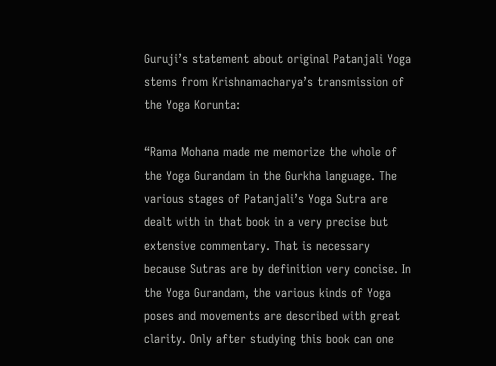Guruji’s statement about original Patanjali Yoga stems from Krishnamacharya’s transmission of the Yoga Korunta:

“Rama Mohana made me memorize the whole of the Yoga Gurandam in the Gurkha language. The various stages of Patanjali’s Yoga Sutra are dealt with in that book in a very precise but extensive commentary. That is necessary because Sutras are by definition very concise. In the Yoga Gurandam, the various kinds of Yoga poses and movements are described with great clarity. Only after studying this book can one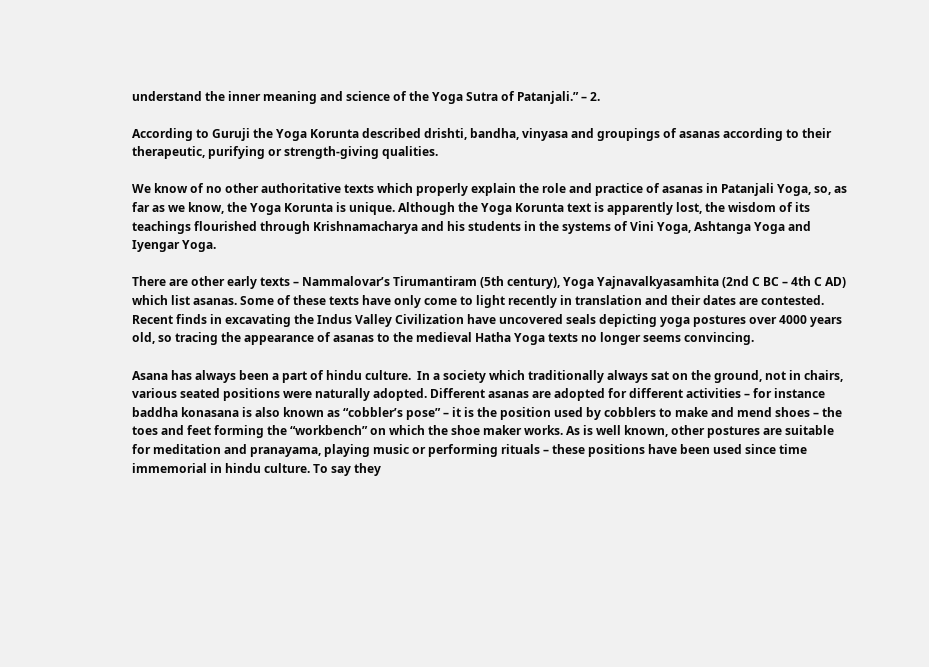understand the inner meaning and science of the Yoga Sutra of Patanjali.” – 2.

According to Guruji the Yoga Korunta described drishti, bandha, vinyasa and groupings of asanas according to their therapeutic, purifying or strength-giving qualities.

We know of no other authoritative texts which properly explain the role and practice of asanas in Patanjali Yoga, so, as far as we know, the Yoga Korunta is unique. Although the Yoga Korunta text is apparently lost, the wisdom of its teachings flourished through Krishnamacharya and his students in the systems of Vini Yoga, Ashtanga Yoga and Iyengar Yoga.

There are other early texts – Nammalovar’s Tirumantiram (5th century), Yoga Yajnavalkyasamhita (2nd C BC – 4th C AD) which list asanas. Some of these texts have only come to light recently in translation and their dates are contested. Recent finds in excavating the Indus Valley Civilization have uncovered seals depicting yoga postures over 4000 years old, so tracing the appearance of asanas to the medieval Hatha Yoga texts no longer seems convincing.

Asana has always been a part of hindu culture.  In a society which traditionally always sat on the ground, not in chairs, various seated positions were naturally adopted. Different asanas are adopted for different activities – for instance baddha konasana is also known as “cobbler’s pose” – it is the position used by cobblers to make and mend shoes – the toes and feet forming the “workbench” on which the shoe maker works. As is well known, other postures are suitable for meditation and pranayama, playing music or performing rituals – these positions have been used since time immemorial in hindu culture. To say they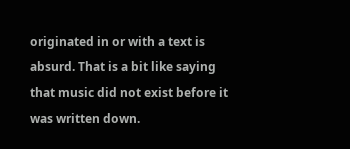originated in or with a text is absurd. That is a bit like saying that music did not exist before it was written down.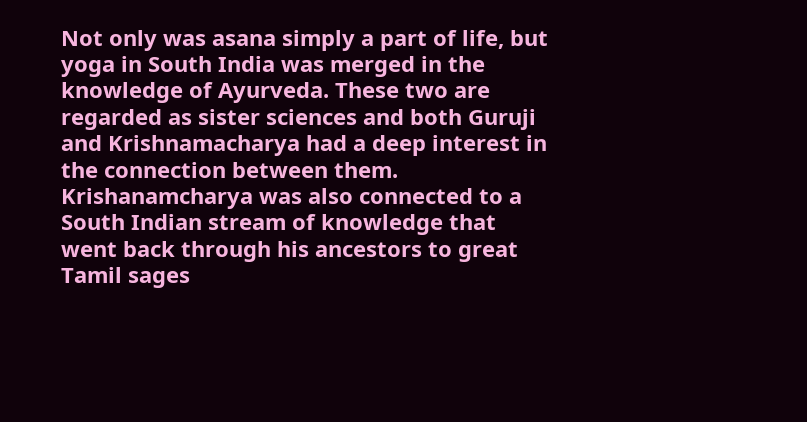Not only was asana simply a part of life, but yoga in South India was merged in the knowledge of Ayurveda. These two are regarded as sister sciences and both Guruji and Krishnamacharya had a deep interest in the connection between them. Krishanamcharya was also connected to a South Indian stream of knowledge that went back through his ancestors to great Tamil sages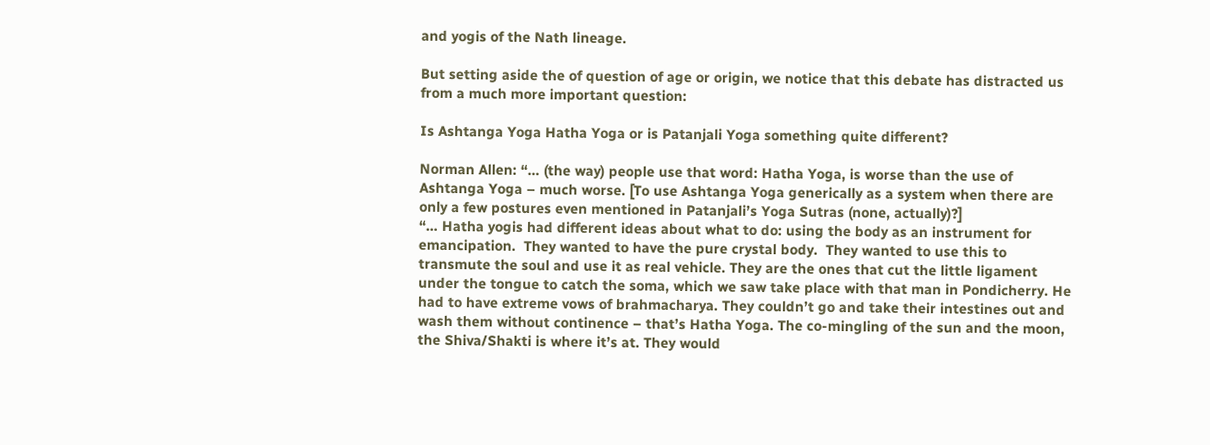and yogis of the Nath lineage.

But setting aside the of question of age or origin, we notice that this debate has distracted us from a much more important question:

Is Ashtanga Yoga Hatha Yoga or is Patanjali Yoga something quite different?

Norman Allen: “… (the way) people use that word: Hatha Yoga, is worse than the use of Ashtanga Yoga – much worse. [To use Ashtanga Yoga generically as a system when there are only a few postures even mentioned in Patanjali’s Yoga Sutras (none, actually)?]
“… Hatha yogis had different ideas about what to do: using the body as an instrument for emancipation.  They wanted to have the pure crystal body.  They wanted to use this to transmute the soul and use it as real vehicle. They are the ones that cut the little ligament under the tongue to catch the soma, which we saw take place with that man in Pondicherry. He had to have extreme vows of brahmacharya. They couldn’t go and take their intestines out and wash them without continence – that’s Hatha Yoga. The co-mingling of the sun and the moon, the Shiva/Shakti is where it’s at. They would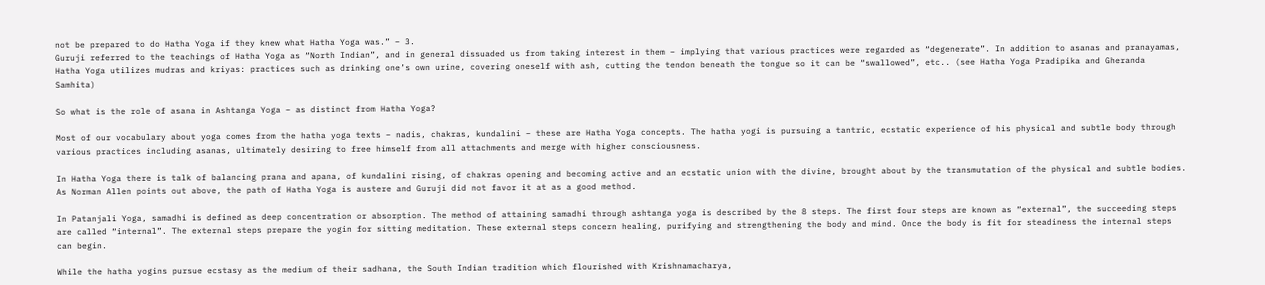not be prepared to do Hatha Yoga if they knew what Hatha Yoga was.” – 3.
Guruji referred to the teachings of Hatha Yoga as “North Indian”, and in general dissuaded us from taking interest in them – implying that various practices were regarded as “degenerate”. In addition to asanas and pranayamas, Hatha Yoga utilizes mudras and kriyas: practices such as drinking one’s own urine, covering oneself with ash, cutting the tendon beneath the tongue so it can be “swallowed”, etc.. (see Hatha Yoga Pradipika and Gheranda Samhita)

So what is the role of asana in Ashtanga Yoga – as distinct from Hatha Yoga?

Most of our vocabulary about yoga comes from the hatha yoga texts – nadis, chakras, kundalini – these are Hatha Yoga concepts. The hatha yogi is pursuing a tantric, ecstatic experience of his physical and subtle body through various practices including asanas, ultimately desiring to free himself from all attachments and merge with higher consciousness.

In Hatha Yoga there is talk of balancing prana and apana, of kundalini rising, of chakras opening and becoming active and an ecstatic union with the divine, brought about by the transmutation of the physical and subtle bodies. As Norman Allen points out above, the path of Hatha Yoga is austere and Guruji did not favor it at as a good method.

In Patanjali Yoga, samadhi is defined as deep concentration or absorption. The method of attaining samadhi through ashtanga yoga is described by the 8 steps. The first four steps are known as “external”, the succeeding steps are called “internal”. The external steps prepare the yogin for sitting meditation. These external steps concern healing, purifying and strengthening the body and mind. Once the body is fit for steadiness the internal steps can begin.

While the hatha yogins pursue ecstasy as the medium of their sadhana, the South Indian tradition which flourished with Krishnamacharya,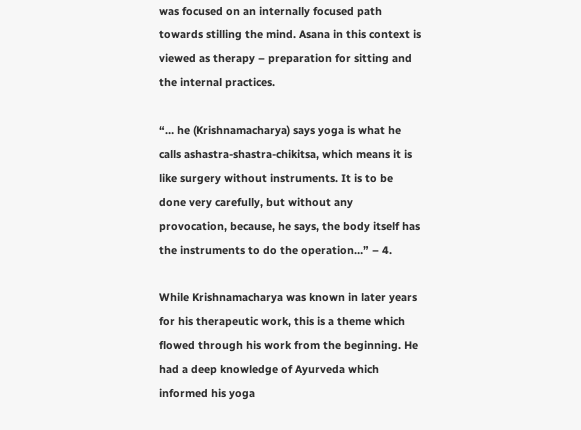was focused on an internally focused path towards stilling the mind. Asana in this context is viewed as therapy – preparation for sitting and the internal practices.

“… he (Krishnamacharya) says yoga is what he calls ashastra-shastra-chikitsa, which means it is like surgery without instruments. It is to be done very carefully, but without any provocation, because, he says, the body itself has the instruments to do the operation…” – 4.

While Krishnamacharya was known in later years for his therapeutic work, this is a theme which flowed through his work from the beginning. He had a deep knowledge of Ayurveda which informed his yoga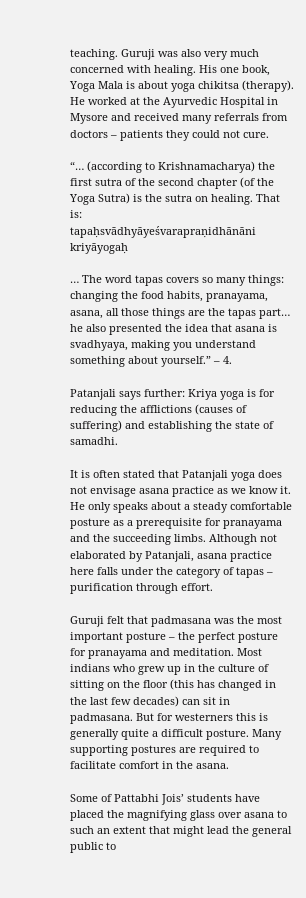teaching. Guruji was also very much concerned with healing. His one book, Yoga Mala is about yoga chikitsa (therapy). He worked at the Ayurvedic Hospital in Mysore and received many referrals from doctors – patients they could not cure.

“… (according to Krishnamacharya) the first sutra of the second chapter (of the Yoga Sutra) is the sutra on healing. That is:
tapaḥsvādhyāyeśvarapraṇidhānāni kriyāyogaḥ

… The word tapas covers so many things: changing the food habits, pranayama, asana, all those things are the tapas part… he also presented the idea that asana is svadhyaya, making you understand something about yourself.” – 4.

Patanjali says further: Kriya yoga is for reducing the afflictions (causes of suffering) and establishing the state of samadhi.

It is often stated that Patanjali yoga does not envisage asana practice as we know it. He only speaks about a steady comfortable posture as a prerequisite for pranayama and the succeeding limbs. Although not elaborated by Patanjali, asana practice here falls under the category of tapas – purification through effort.

Guruji felt that padmasana was the most important posture – the perfect posture for pranayama and meditation. Most indians who grew up in the culture of sitting on the floor (this has changed in the last few decades) can sit in padmasana. But for westerners this is generally quite a difficult posture. Many supporting postures are required to facilitate comfort in the asana.

Some of Pattabhi Jois’ students have placed the magnifying glass over asana to such an extent that might lead the general public to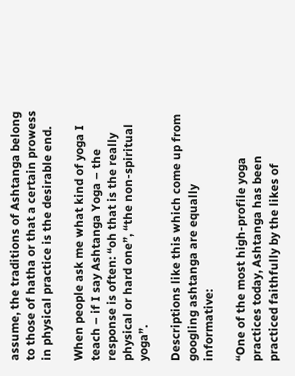assume, the traditions of Ashtanga belong to those of hatha or that a certain prowess in physical practice is the desirable end.

When people ask me what kind of yoga I teach – if I say Ashtanga Yoga – the response is often: “oh that is the really physical or hard one”, “the non-spiritual yoga”.

Descriptions like this which come up from googling ashtanga are equally informative:

“One of the most high-profile yoga practices today, Ashtanga has been practiced faithfully by the likes of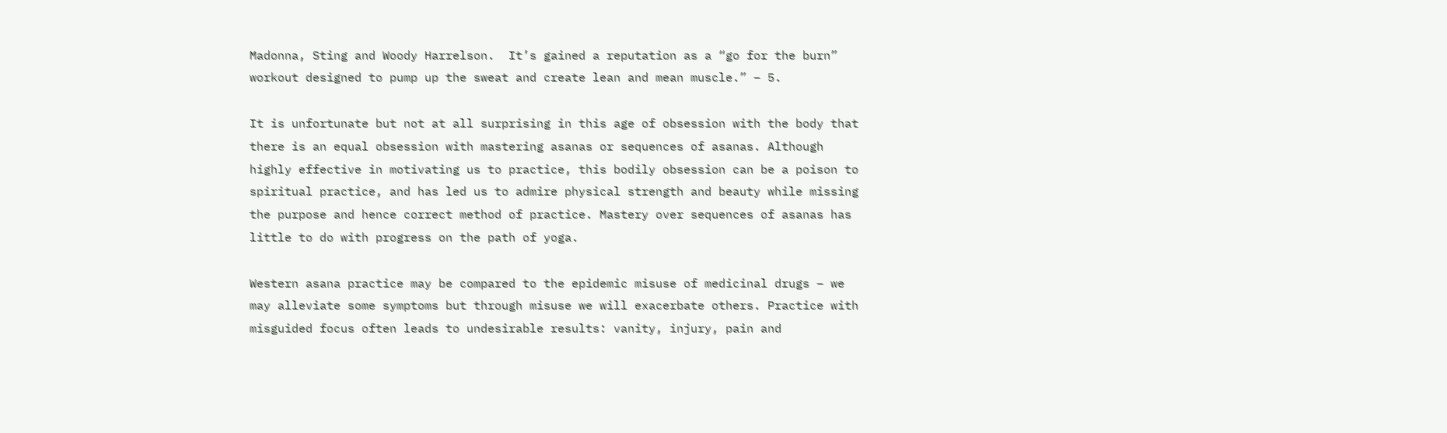Madonna, Sting and Woody Harrelson.  It’s gained a reputation as a “go for the burn” workout designed to pump up the sweat and create lean and mean muscle.” – 5.

It is unfortunate but not at all surprising in this age of obsession with the body that there is an equal obsession with mastering asanas or sequences of asanas. Although highly effective in motivating us to practice, this bodily obsession can be a poison to spiritual practice, and has led us to admire physical strength and beauty while missing the purpose and hence correct method of practice. Mastery over sequences of asanas has little to do with progress on the path of yoga.

Western asana practice may be compared to the epidemic misuse of medicinal drugs – we may alleviate some symptoms but through misuse we will exacerbate others. Practice with misguided focus often leads to undesirable results: vanity, injury, pain and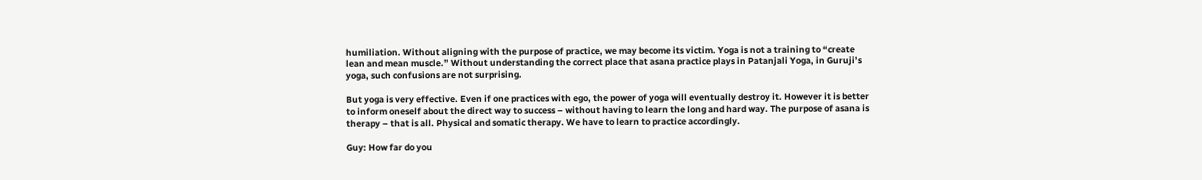humiliation. Without aligning with the purpose of practice, we may become its victim. Yoga is not a training to “create lean and mean muscle.” Without understanding the correct place that asana practice plays in Patanjali Yoga, in Guruji’s yoga, such confusions are not surprising.

But yoga is very effective. Even if one practices with ego, the power of yoga will eventually destroy it. However it is better to inform oneself about the direct way to success – without having to learn the long and hard way. The purpose of asana is therapy – that is all. Physical and somatic therapy. We have to learn to practice accordingly.

Guy: How far do you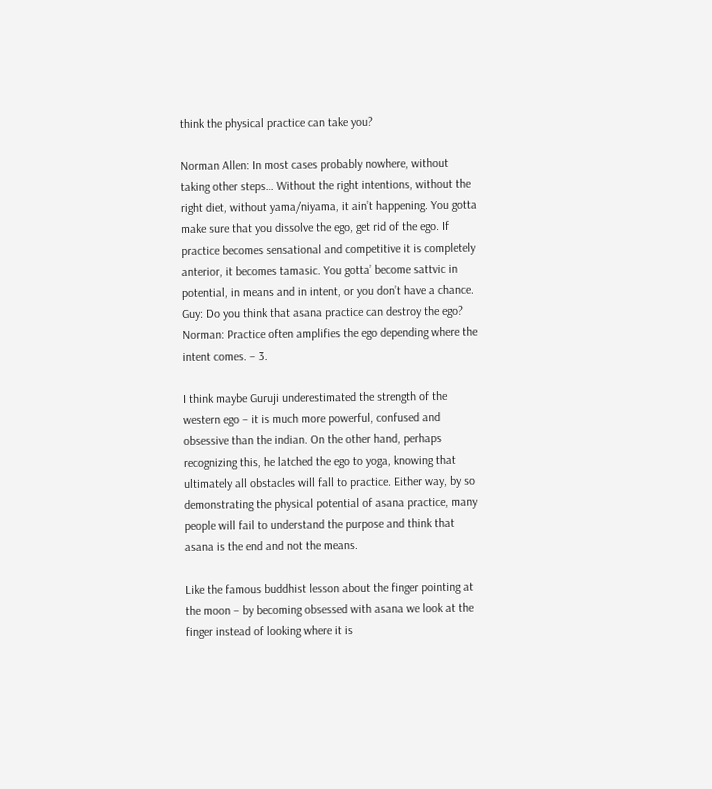think the physical practice can take you?

Norman Allen: In most cases probably nowhere, without taking other steps… Without the right intentions, without the right diet, without yama/niyama, it ain’t happening. You gotta make sure that you dissolve the ego, get rid of the ego. If practice becomes sensational and competitive it is completely anterior, it becomes tamasic. You gotta’ become sattvic in potential, in means and in intent, or you don’t have a chance.
Guy: Do you think that asana practice can destroy the ego?
Norman: Practice often amplifies the ego depending where the intent comes. – 3.

I think maybe Guruji underestimated the strength of the western ego – it is much more powerful, confused and obsessive than the indian. On the other hand, perhaps recognizing this, he latched the ego to yoga, knowing that ultimately all obstacles will fall to practice. Either way, by so demonstrating the physical potential of asana practice, many people will fail to understand the purpose and think that asana is the end and not the means.

Like the famous buddhist lesson about the finger pointing at the moon – by becoming obsessed with asana we look at the finger instead of looking where it is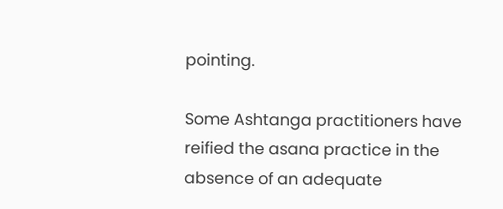pointing.

Some Ashtanga practitioners have reified the asana practice in the absence of an adequate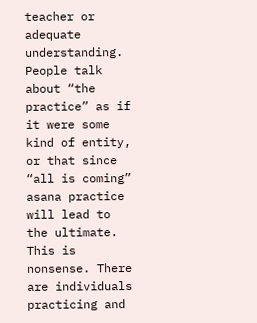teacher or adequate understanding. People talk about “the practice” as if it were some kind of entity, or that since “all is coming” asana practice will lead to the ultimate. This is nonsense. There are individuals practicing and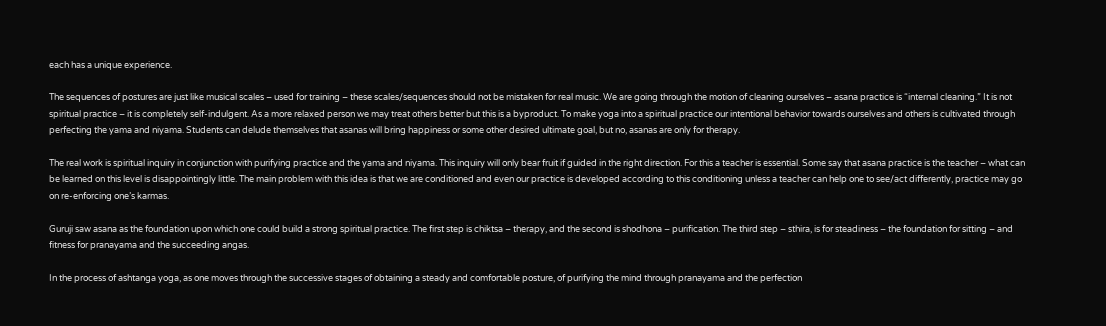each has a unique experience.

The sequences of postures are just like musical scales – used for training – these scales/sequences should not be mistaken for real music. We are going through the motion of cleaning ourselves – asana practice is “internal cleaning.” It is not spiritual practice – it is completely self-indulgent. As a more relaxed person we may treat others better but this is a byproduct. To make yoga into a spiritual practice our intentional behavior towards ourselves and others is cultivated through perfecting the yama and niyama. Students can delude themselves that asanas will bring happiness or some other desired ultimate goal, but no, asanas are only for therapy.

The real work is spiritual inquiry in conjunction with purifying practice and the yama and niyama. This inquiry will only bear fruit if guided in the right direction. For this a teacher is essential. Some say that asana practice is the teacher – what can be learned on this level is disappointingly little. The main problem with this idea is that we are conditioned and even our practice is developed according to this conditioning unless a teacher can help one to see/act differently, practice may go on re-enforcing one’s karmas.

Guruji saw asana as the foundation upon which one could build a strong spiritual practice. The first step is chiktsa – therapy, and the second is shodhona – purification. The third step – sthira, is for steadiness – the foundation for sitting – and fitness for pranayama and the succeeding angas.

In the process of ashtanga yoga, as one moves through the successive stages of obtaining a steady and comfortable posture, of purifying the mind through pranayama and the perfection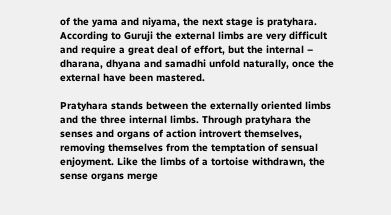of the yama and niyama, the next stage is pratyhara. According to Guruji the external limbs are very difficult and require a great deal of effort, but the internal – dharana, dhyana and samadhi unfold naturally, once the external have been mastered.

Pratyhara stands between the externally oriented limbs and the three internal limbs. Through pratyhara the senses and organs of action introvert themselves, removing themselves from the temptation of sensual enjoyment. Like the limbs of a tortoise withdrawn, the sense organs merge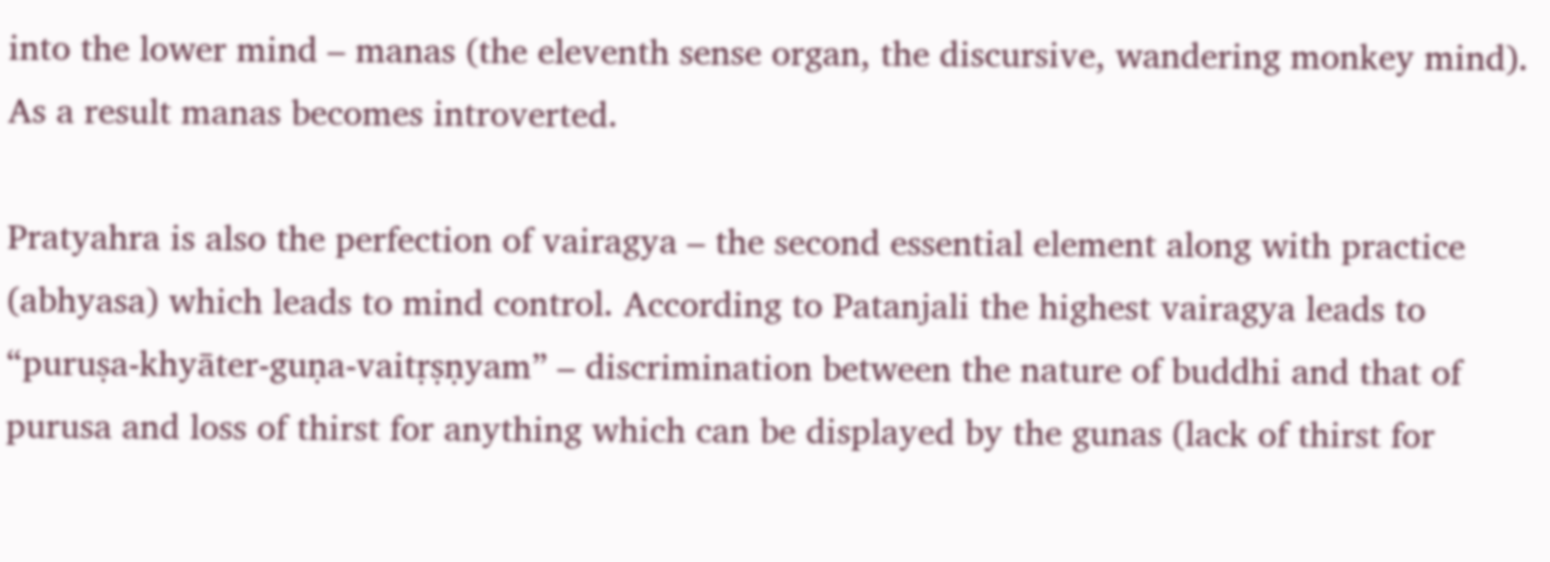into the lower mind – manas (the eleventh sense organ, the discursive, wandering monkey mind). As a result manas becomes introverted.

Pratyahra is also the perfection of vairagya – the second essential element along with practice (abhyasa) which leads to mind control. According to Patanjali the highest vairagya leads to “puruṣa-khyāter-guṇa-vaitṛṣṇyam” – discrimination between the nature of buddhi and that of purusa and loss of thirst for anything which can be displayed by the gunas (lack of thirst for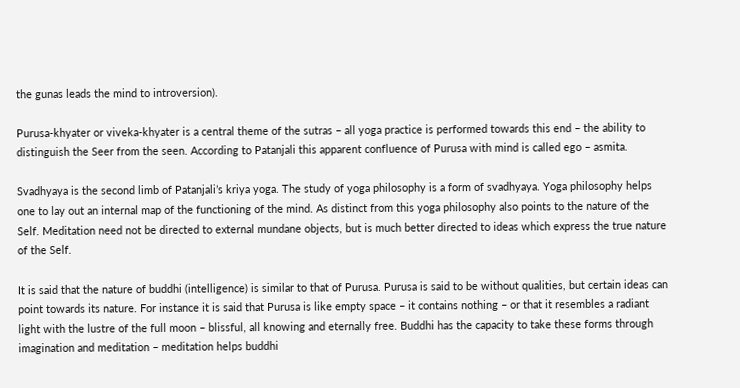the gunas leads the mind to introversion).

Purusa-khyater or viveka-khyater is a central theme of the sutras – all yoga practice is performed towards this end – the ability to distinguish the Seer from the seen. According to Patanjali this apparent confluence of Purusa with mind is called ego – asmita.

Svadhyaya is the second limb of Patanjali’s kriya yoga. The study of yoga philosophy is a form of svadhyaya. Yoga philosophy helps one to lay out an internal map of the functioning of the mind. As distinct from this yoga philosophy also points to the nature of the Self. Meditation need not be directed to external mundane objects, but is much better directed to ideas which express the true nature of the Self.

It is said that the nature of buddhi (intelligence) is similar to that of Purusa. Purusa is said to be without qualities, but certain ideas can point towards its nature. For instance it is said that Purusa is like empty space – it contains nothing – or that it resembles a radiant light with the lustre of the full moon – blissful, all knowing and eternally free. Buddhi has the capacity to take these forms through imagination and meditation – meditation helps buddhi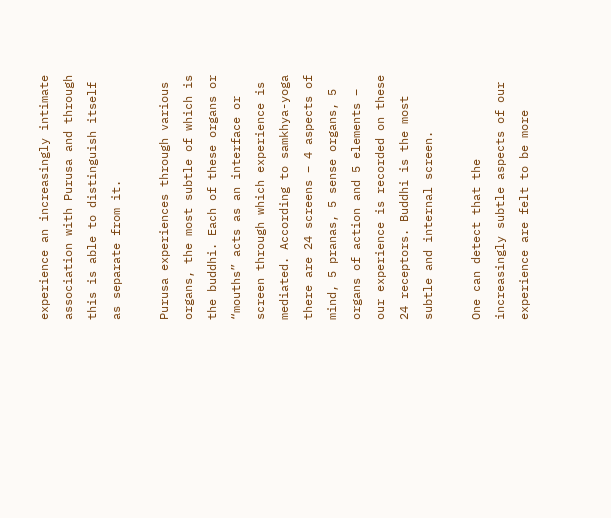experience an increasingly intimate association with Purusa and through this is able to distinguish itself as separate from it.

Purusa experiences through various organs, the most subtle of which is the buddhi. Each of these organs or “mouths” acts as an interface or screen through which experience is mediated. According to samkhya-yoga there are 24 screens – 4 aspects of mind, 5 pranas, 5 sense organs, 5 organs of action and 5 elements – our experience is recorded on these 24 receptors. Buddhi is the most subtle and internal screen.

One can detect that the increasingly subtle aspects of our experience are felt to be more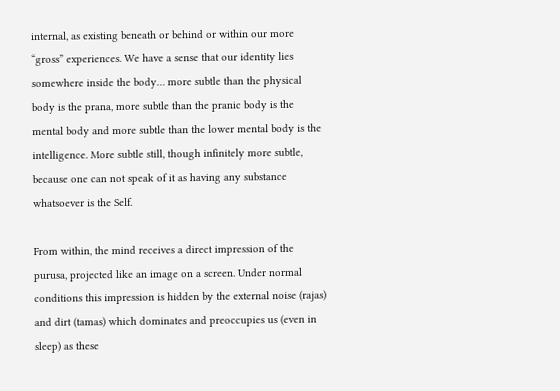internal, as existing beneath or behind or within our more “gross” experiences. We have a sense that our identity lies somewhere inside the body… more subtle than the physical body is the prana, more subtle than the pranic body is the mental body and more subtle than the lower mental body is the intelligence. More subtle still, though infinitely more subtle, because one can not speak of it as having any substance whatsoever is the Self.

From within, the mind receives a direct impression of the purusa, projected like an image on a screen. Under normal conditions this impression is hidden by the external noise (rajas) and dirt (tamas) which dominates and preoccupies us (even in sleep) as these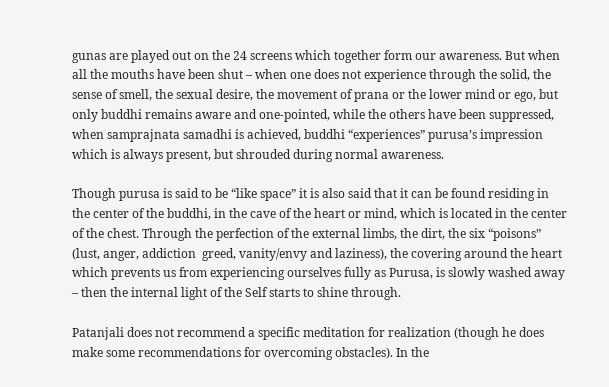gunas are played out on the 24 screens which together form our awareness. But when all the mouths have been shut – when one does not experience through the solid, the sense of smell, the sexual desire, the movement of prana or the lower mind or ego, but only buddhi remains aware and one-pointed, while the others have been suppressed, when samprajnata samadhi is achieved, buddhi “experiences” purusa’s impression which is always present, but shrouded during normal awareness.

Though purusa is said to be “like space” it is also said that it can be found residing in the center of the buddhi, in the cave of the heart or mind, which is located in the center of the chest. Through the perfection of the external limbs, the dirt, the six “poisons” (lust, anger, addiction  greed, vanity/envy and laziness), the covering around the heart which prevents us from experiencing ourselves fully as Purusa, is slowly washed away – then the internal light of the Self starts to shine through.

Patanjali does not recommend a specific meditation for realization (though he does make some recommendations for overcoming obstacles). In the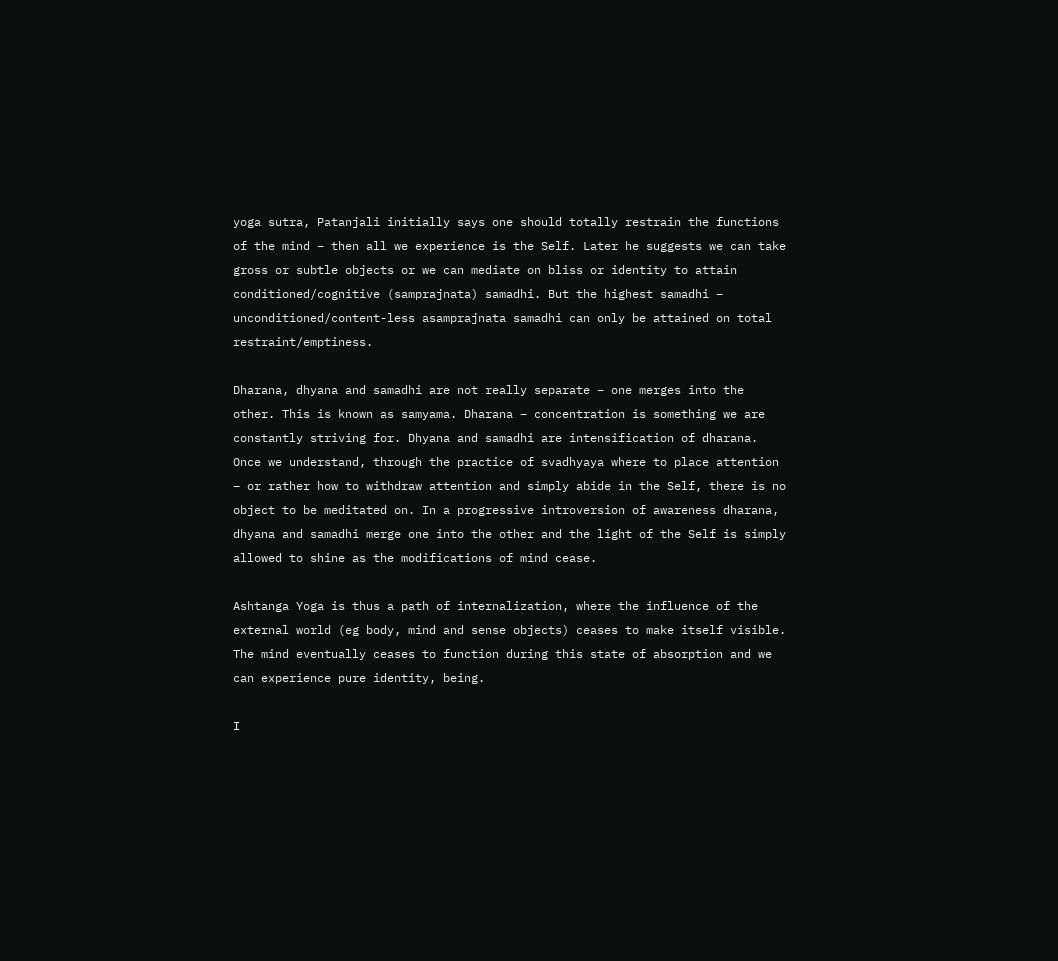yoga sutra, Patanjali initially says one should totally restrain the functions of the mind – then all we experience is the Self. Later he suggests we can take gross or subtle objects or we can mediate on bliss or identity to attain conditioned/cognitive (samprajnata) samadhi. But the highest samadhi – unconditioned/content-less asamprajnata samadhi can only be attained on total restraint/emptiness.

Dharana, dhyana and samadhi are not really separate – one merges into the other. This is known as samyama. Dharana – concentration is something we are constantly striving for. Dhyana and samadhi are intensification of dharana. Once we understand, through the practice of svadhyaya where to place attention – or rather how to withdraw attention and simply abide in the Self, there is no object to be meditated on. In a progressive introversion of awareness dharana, dhyana and samadhi merge one into the other and the light of the Self is simply allowed to shine as the modifications of mind cease.

Ashtanga Yoga is thus a path of internalization, where the influence of the external world (eg body, mind and sense objects) ceases to make itself visible. The mind eventually ceases to function during this state of absorption and we can experience pure identity, being.

I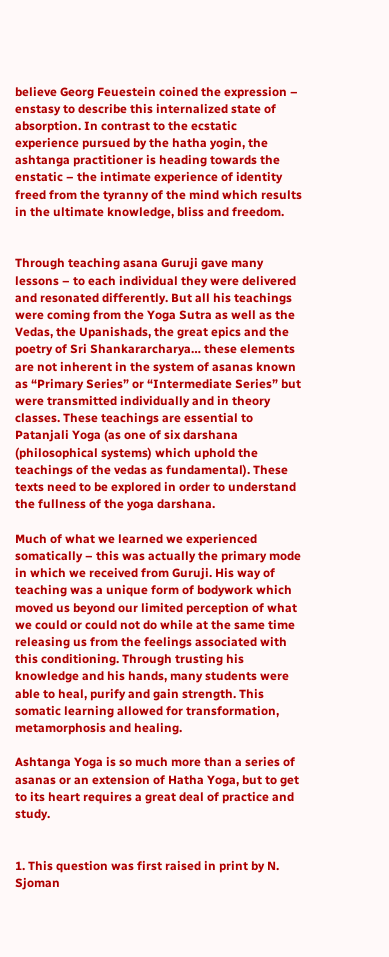believe Georg Feuestein coined the expression – enstasy to describe this internalized state of absorption. In contrast to the ecstatic experience pursued by the hatha yogin, the ashtanga practitioner is heading towards the enstatic – the intimate experience of identity freed from the tyranny of the mind which results in the ultimate knowledge, bliss and freedom.


Through teaching asana Guruji gave many lessons – to each individual they were delivered and resonated differently. But all his teachings were coming from the Yoga Sutra as well as the Vedas, the Upanishads, the great epics and the poetry of Sri Shankararcharya… these elements are not inherent in the system of asanas known as “Primary Series” or “Intermediate Series” but were transmitted individually and in theory classes. These teachings are essential to Patanjali Yoga (as one of six darshana (philosophical systems) which uphold the teachings of the vedas as fundamental). These texts need to be explored in order to understand the fullness of the yoga darshana.

Much of what we learned we experienced somatically – this was actually the primary mode in which we received from Guruji. His way of teaching was a unique form of bodywork which moved us beyond our limited perception of what we could or could not do while at the same time releasing us from the feelings associated with this conditioning. Through trusting his knowledge and his hands, many students were able to heal, purify and gain strength. This somatic learning allowed for transformation, metamorphosis and healing.

Ashtanga Yoga is so much more than a series of asanas or an extension of Hatha Yoga, but to get to its heart requires a great deal of practice and study.


1. This question was first raised in print by N. Sjoman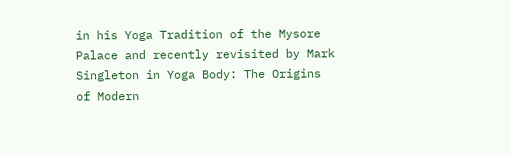in his Yoga Tradition of the Mysore Palace and recently revisited by Mark Singleton in Yoga Body: The Origins of Modern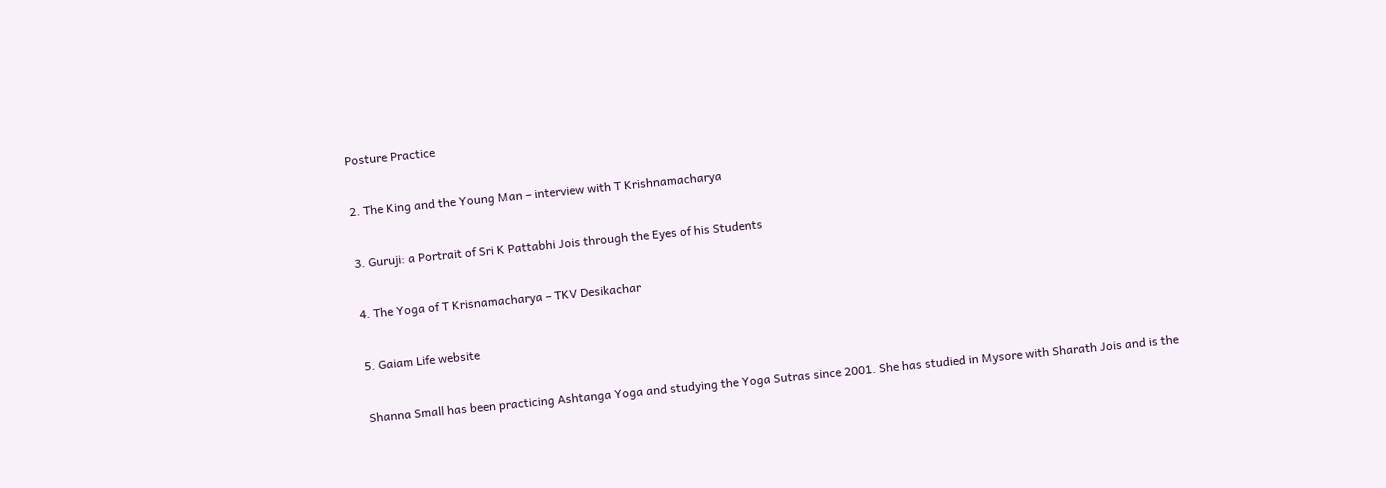Posture Practice

2. The King and the Young Man – interview with T Krishnamacharya

3. Guruji: a Portrait of Sri K Pattabhi Jois through the Eyes of his Students

4. The Yoga of T Krisnamacharya – TKV Desikachar

5. Gaiam Life website

Shanna Small has been practicing Ashtanga Yoga and studying the Yoga Sutras since 2001. She has studied in Mysore with Sharath Jois and is the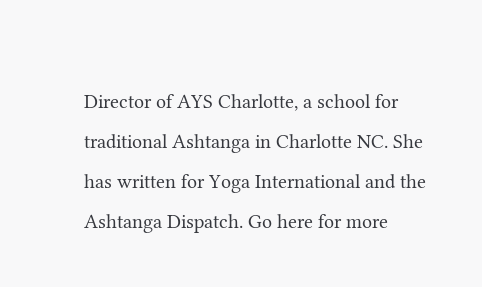Director of AYS Charlotte, a school for traditional Ashtanga in Charlotte NC. She has written for Yoga International and the Ashtanga Dispatch. Go here for more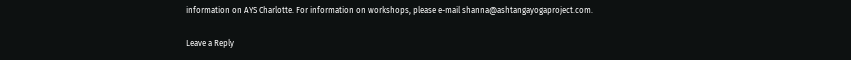information on AYS Charlotte. For information on workshops, please e-mail shanna@ashtangayogaproject.com.

Leave a Reply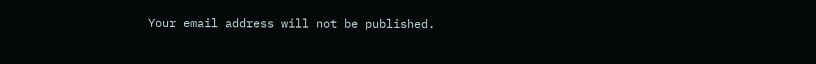Your email address will not be published.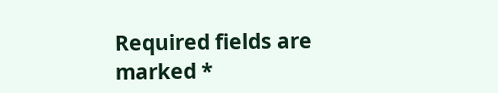Required fields are marked *